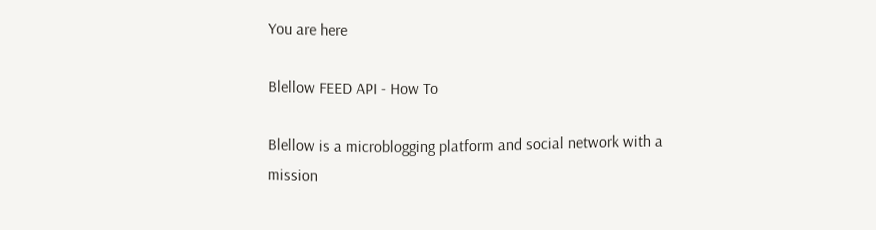You are here

Blellow FEED API - How To

Blellow is a microblogging platform and social network with a mission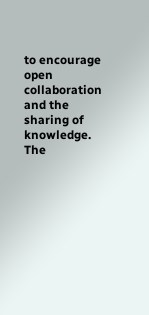to encourage open collaboration and the sharing of knowledge. The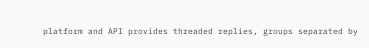platform and API provides threaded replies, groups separated by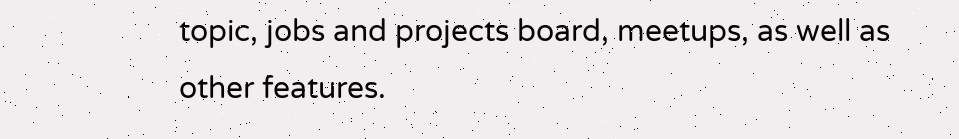topic, jobs and projects board, meetups, as well as other features.